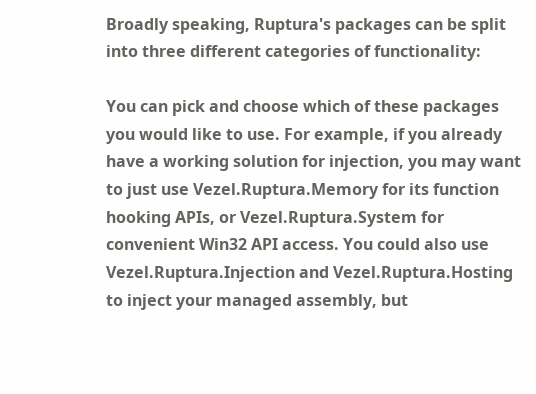Broadly speaking, Ruptura's packages can be split into three different categories of functionality:

You can pick and choose which of these packages you would like to use. For example, if you already have a working solution for injection, you may want to just use Vezel.Ruptura.Memory for its function hooking APIs, or Vezel.Ruptura.System for convenient Win32 API access. You could also use Vezel.Ruptura.Injection and Vezel.Ruptura.Hosting to inject your managed assembly, but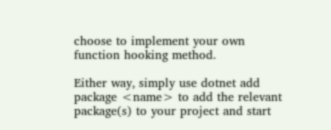choose to implement your own function hooking method.

Either way, simply use dotnet add package <name> to add the relevant package(s) to your project and start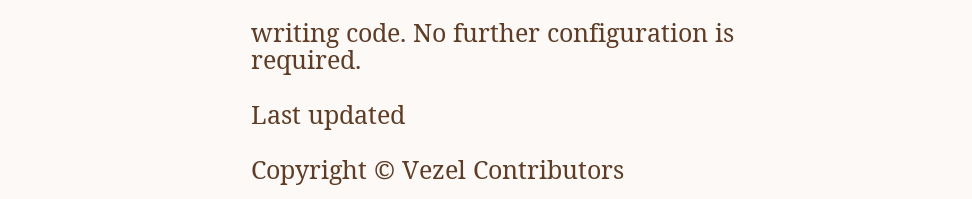writing code. No further configuration is required.

Last updated

Copyright © Vezel Contributors